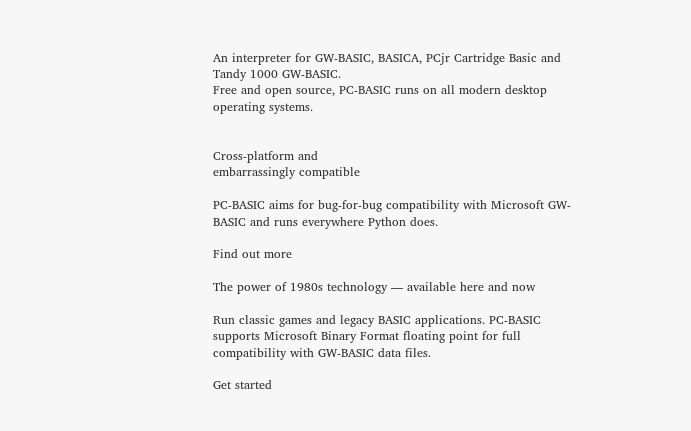An interpreter for GW-BASIC, BASICA, PCjr Cartridge Basic and Tandy 1000 GW-BASIC.
Free and open source, PC-BASIC runs on all modern desktop operating systems.


Cross-platform and
embarrassingly compatible

PC-BASIC aims for bug-for-bug compatibility with Microsoft GW-BASIC and runs everywhere Python does.

Find out more

The power of 1980s technology — available here and now

Run classic games and legacy BASIC applications. PC‑BASIC supports Microsoft Binary Format floating point for full compatibility with GW-BASIC data files.

Get started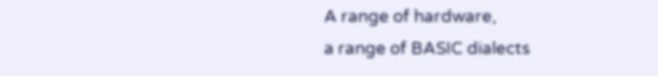A range of hardware,
a range of BASIC dialects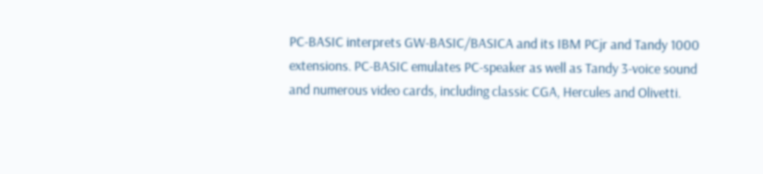PC-BASIC interprets GW-BASIC/BASICA and its IBM PCjr and Tandy 1000 extensions. PC-BASIC emulates PC-speaker as well as Tandy 3-voice sound and numerous video cards, including classic CGA, Hercules and Olivetti.